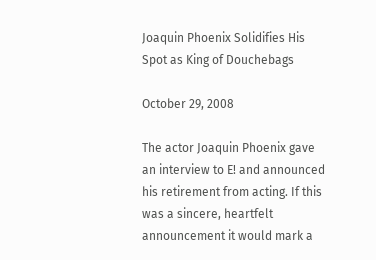Joaquin Phoenix Solidifies His Spot as King of Douchebags

October 29, 2008

The actor Joaquin Phoenix gave an interview to E! and announced his retirement from acting. If this was a sincere, heartfelt announcement it would mark a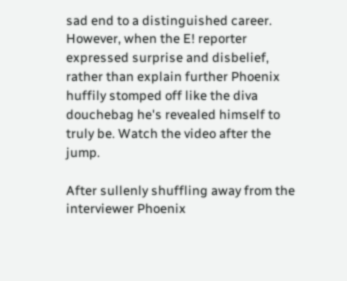sad end to a distinguished career. However, when the E! reporter expressed surprise and disbelief, rather than explain further Phoenix huffily stomped off like the diva douchebag he's revealed himself to truly be. Watch the video after the jump.

After sullenly shuffling away from the interviewer Phoenix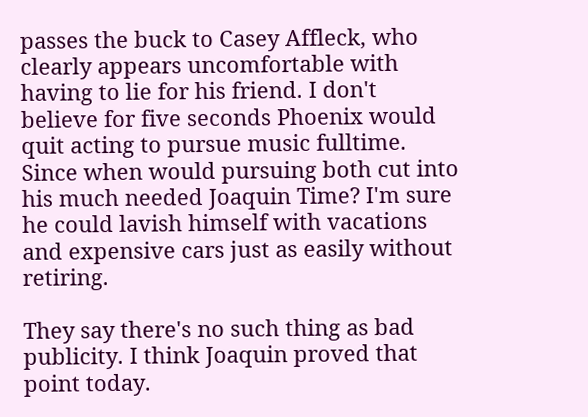passes the buck to Casey Affleck, who clearly appears uncomfortable with having to lie for his friend. I don't believe for five seconds Phoenix would quit acting to pursue music fulltime. Since when would pursuing both cut into his much needed Joaquin Time? I'm sure he could lavish himself with vacations and expensive cars just as easily without retiring.

They say there's no such thing as bad publicity. I think Joaquin proved that point today.